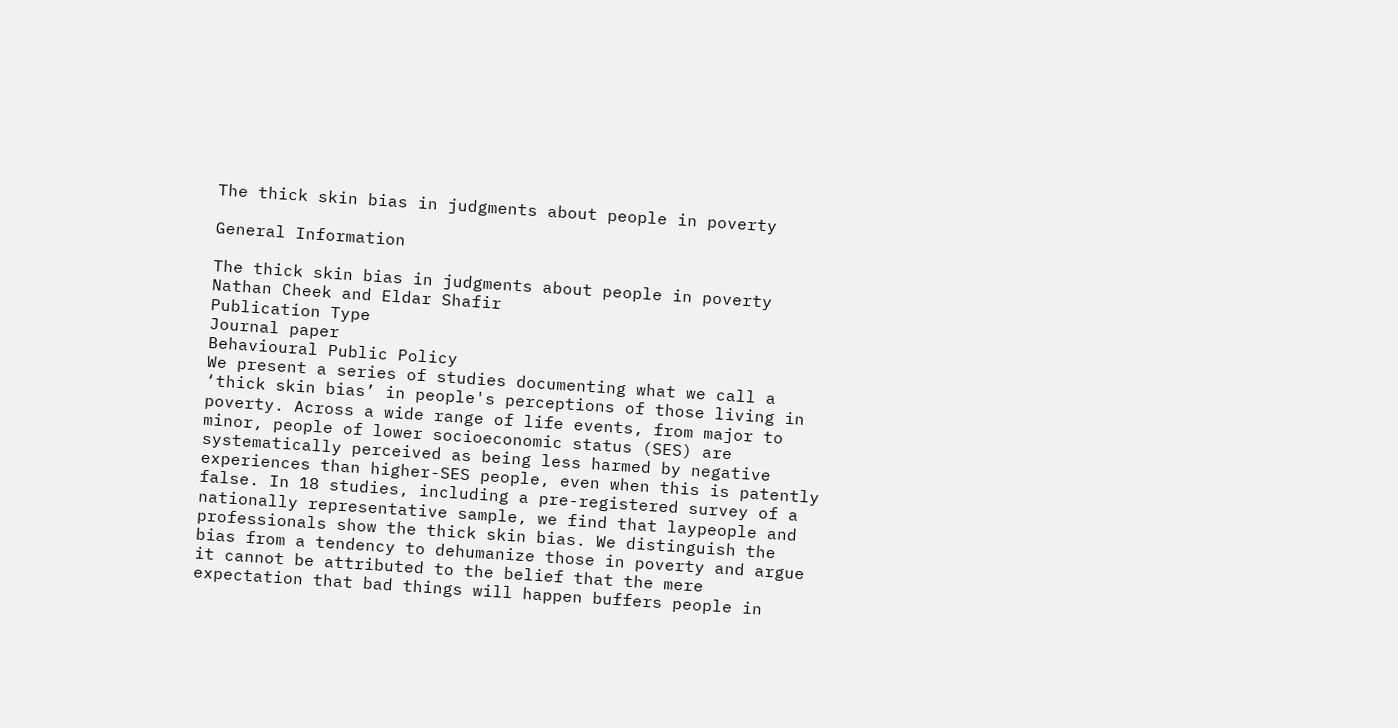The thick skin bias in judgments about people in poverty

General Information

The thick skin bias in judgments about people in poverty
Nathan Cheek and Eldar Shafir
Publication Type
Journal paper
Behavioural Public Policy
We present a series of studies documenting what we call a ‘thick skin bias’ in people's perceptions of those living in poverty. Across a wide range of life events, from major to minor, people of lower socioeconomic status (SES) are systematically perceived as being less harmed by negative experiences than higher-SES people, even when this is patently false. In 18 studies, including a pre-registered survey of a nationally representative sample, we find that laypeople and professionals show the thick skin bias. We distinguish the bias from a tendency to dehumanize those in poverty and argue it cannot be attributed to the belief that the mere expectation that bad things will happen buffers people in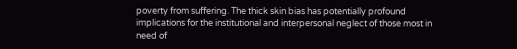poverty from suffering. The thick skin bias has potentially profound implications for the institutional and interpersonal neglect of those most in need of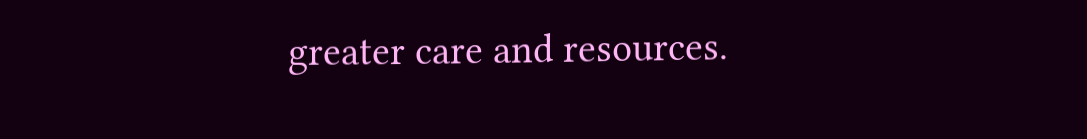greater care and resources.